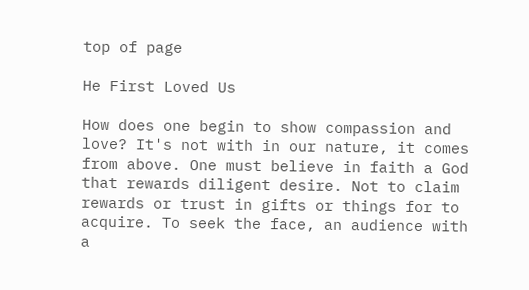top of page

He First Loved Us

How does one begin to show compassion and love? It's not with in our nature, it comes from above. One must believe in faith a God that rewards diligent desire. Not to claim rewards or trust in gifts or things for to acquire. To seek the face, an audience with a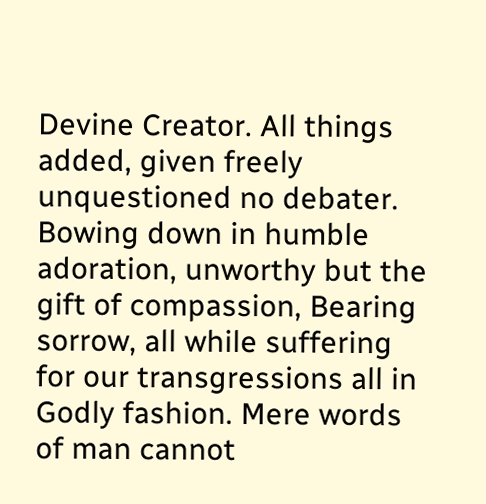Devine Creator. All things added, given freely unquestioned no debater. Bowing down in humble adoration, unworthy but the gift of compassion, Bearing sorrow, all while suffering for our transgressions all in Godly fashion. Mere words of man cannot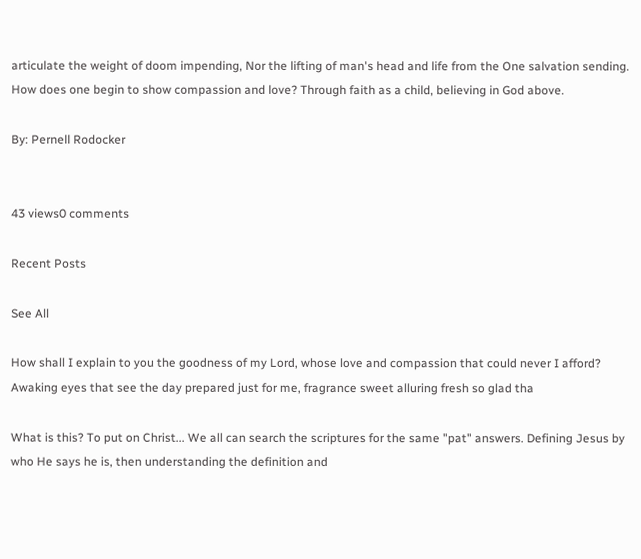articulate the weight of doom impending, Nor the lifting of man's head and life from the One salvation sending. How does one begin to show compassion and love? Through faith as a child, believing in God above.

By: Pernell Rodocker


43 views0 comments

Recent Posts

See All

How shall I explain to you the goodness of my Lord, whose love and compassion that could never I afford? Awaking eyes that see the day prepared just for me, fragrance sweet alluring fresh so glad tha

What is this? To put on Christ... We all can search the scriptures for the same "pat" answers. Defining Jesus by who He says he is, then understanding the definition and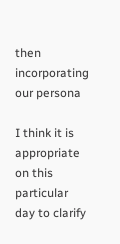then incorporating our persona

I think it is appropriate on this particular day to clarify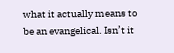what it actually means to be an evangelical. Isn’t it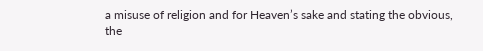a misuse of religion and for Heaven’s sake and stating the obvious, the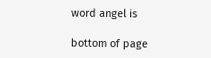word angel is

bottom of page